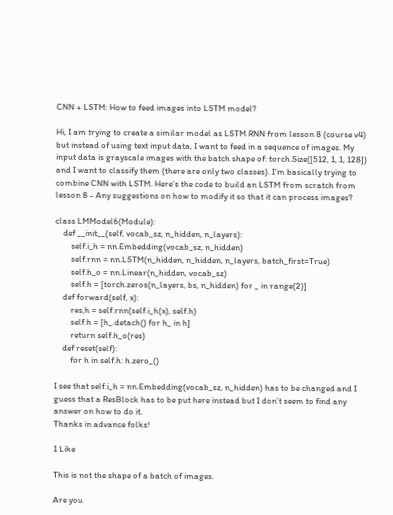CNN + LSTM: How to feed images into LSTM model?

Hi, I am trying to create a similar model as LSTM RNN from lesson 8 (course v4) but instead of using text input data, I want to feed in a sequence of images. My input data is grayscale images with the batch shape of: torch.Size([512, 1, 1, 128]) and I want to classify them (there are only two classes). I’m basically trying to combine CNN with LSTM. Here’s the code to build an LSTM from scratch from lesson 8 - Any suggestions on how to modify it so that it can process images?

class LMModel6(Module):
    def __init__(self, vocab_sz, n_hidden, n_layers):
        self.i_h = nn.Embedding(vocab_sz, n_hidden)
        self.rnn = nn.LSTM(n_hidden, n_hidden, n_layers, batch_first=True)
        self.h_o = nn.Linear(n_hidden, vocab_sz)
        self.h = [torch.zeros(n_layers, bs, n_hidden) for _ in range(2)]
    def forward(self, x):
        res,h = self.rnn(self.i_h(x), self.h)
        self.h = [h_.detach() for h_ in h]
        return self.h_o(res)
    def reset(self):
        for h in self.h: h.zero_()

I see that self.i_h = nn.Embedding(vocab_sz, n_hidden) has to be changed and I guess that a ResBlock has to be put here instead but I don’t seem to find any answer on how to do it.
Thanks in advance folks!

1 Like

This is not the shape of a batch of images.

Are you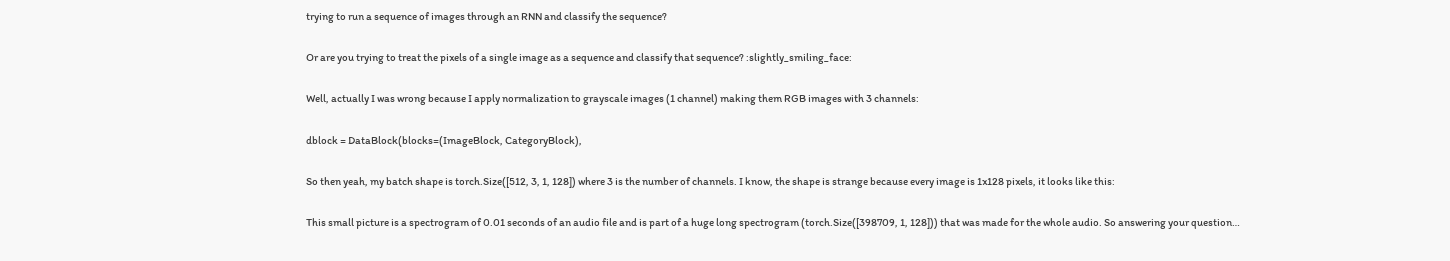trying to run a sequence of images through an RNN and classify the sequence?

Or are you trying to treat the pixels of a single image as a sequence and classify that sequence? :slightly_smiling_face:

Well, actually I was wrong because I apply normalization to grayscale images (1 channel) making them RGB images with 3 channels:

dblock = DataBlock(blocks=(ImageBlock, CategoryBlock),

So then yeah, my batch shape is torch.Size([512, 3, 1, 128]) where 3 is the number of channels. I know, the shape is strange because every image is 1x128 pixels, it looks like this:

This small picture is a spectrogram of 0.01 seconds of an audio file and is part of a huge long spectrogram (torch.Size([398709, 1, 128])) that was made for the whole audio. So answering your question…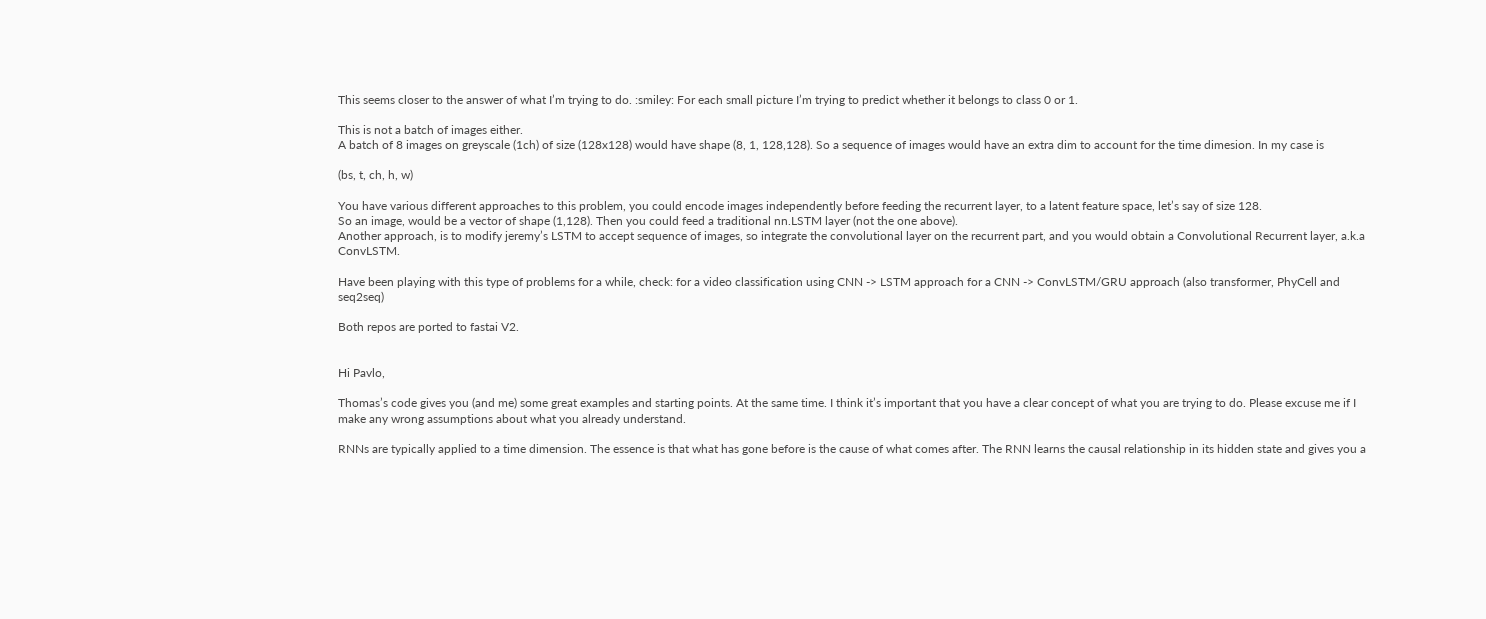This seems closer to the answer of what I’m trying to do. :smiley: For each small picture I’m trying to predict whether it belongs to class 0 or 1.

This is not a batch of images either.
A batch of 8 images on greyscale (1ch) of size (128x128) would have shape (8, 1, 128,128). So a sequence of images would have an extra dim to account for the time dimesion. In my case is

(bs, t, ch, h, w)

You have various different approaches to this problem, you could encode images independently before feeding the recurrent layer, to a latent feature space, let’s say of size 128.
So an image, would be a vector of shape (1,128). Then you could feed a traditional nn.LSTM layer (not the one above).
Another approach, is to modify jeremy’s LSTM to accept sequence of images, so integrate the convolutional layer on the recurrent part, and you would obtain a Convolutional Recurrent layer, a.k.a ConvLSTM.

Have been playing with this type of problems for a while, check: for a video classification using CNN -> LSTM approach for a CNN -> ConvLSTM/GRU approach (also transformer, PhyCell and seq2seq)

Both repos are ported to fastai V2.


Hi Pavlo,

Thomas’s code gives you (and me) some great examples and starting points. At the same time. I think it’s important that you have a clear concept of what you are trying to do. Please excuse me if I make any wrong assumptions about what you already understand.

RNNs are typically applied to a time dimension. The essence is that what has gone before is the cause of what comes after. The RNN learns the causal relationship in its hidden state and gives you a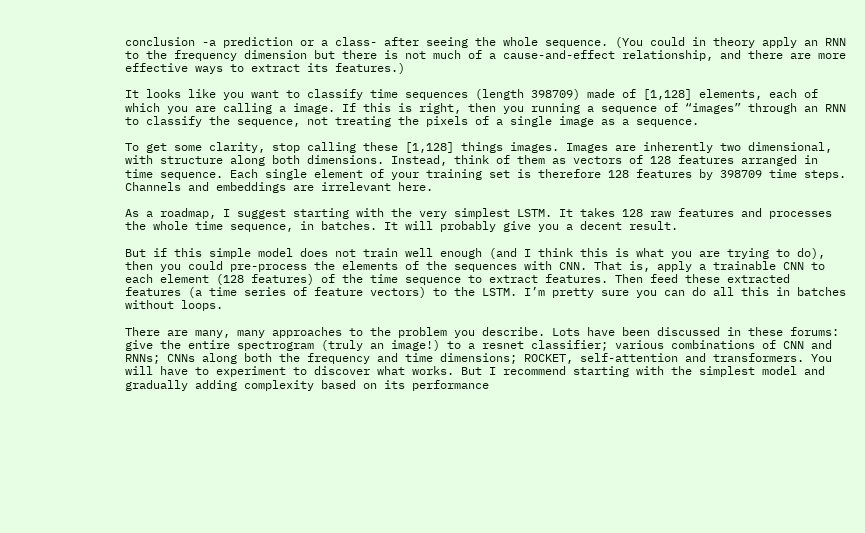conclusion -a prediction or a class- after seeing the whole sequence. (You could in theory apply an RNN to the frequency dimension but there is not much of a cause-and-effect relationship, and there are more effective ways to extract its features.)

It looks like you want to classify time sequences (length 398709) made of [1,128] elements, each of which you are calling a image. If this is right, then you running a sequence of “images” through an RNN to classify the sequence, not treating the pixels of a single image as a sequence.

To get some clarity, stop calling these [1,128] things images. Images are inherently two dimensional, with structure along both dimensions. Instead, think of them as vectors of 128 features arranged in time sequence. Each single element of your training set is therefore 128 features by 398709 time steps. Channels and embeddings are irrelevant here.

As a roadmap, I suggest starting with the very simplest LSTM. It takes 128 raw features and processes the whole time sequence, in batches. It will probably give you a decent result.

But if this simple model does not train well enough (and I think this is what you are trying to do), then you could pre-process the elements of the sequences with CNN. That is, apply a trainable CNN to each element (128 features) of the time sequence to extract features. Then feed these extracted features (a time series of feature vectors) to the LSTM. I’m pretty sure you can do all this in batches without loops.

There are many, many approaches to the problem you describe. Lots have been discussed in these forums: give the entire spectrogram (truly an image!) to a resnet classifier; various combinations of CNN and RNNs; CNNs along both the frequency and time dimensions; ROCKET, self-attention and transformers. You will have to experiment to discover what works. But I recommend starting with the simplest model and gradually adding complexity based on its performance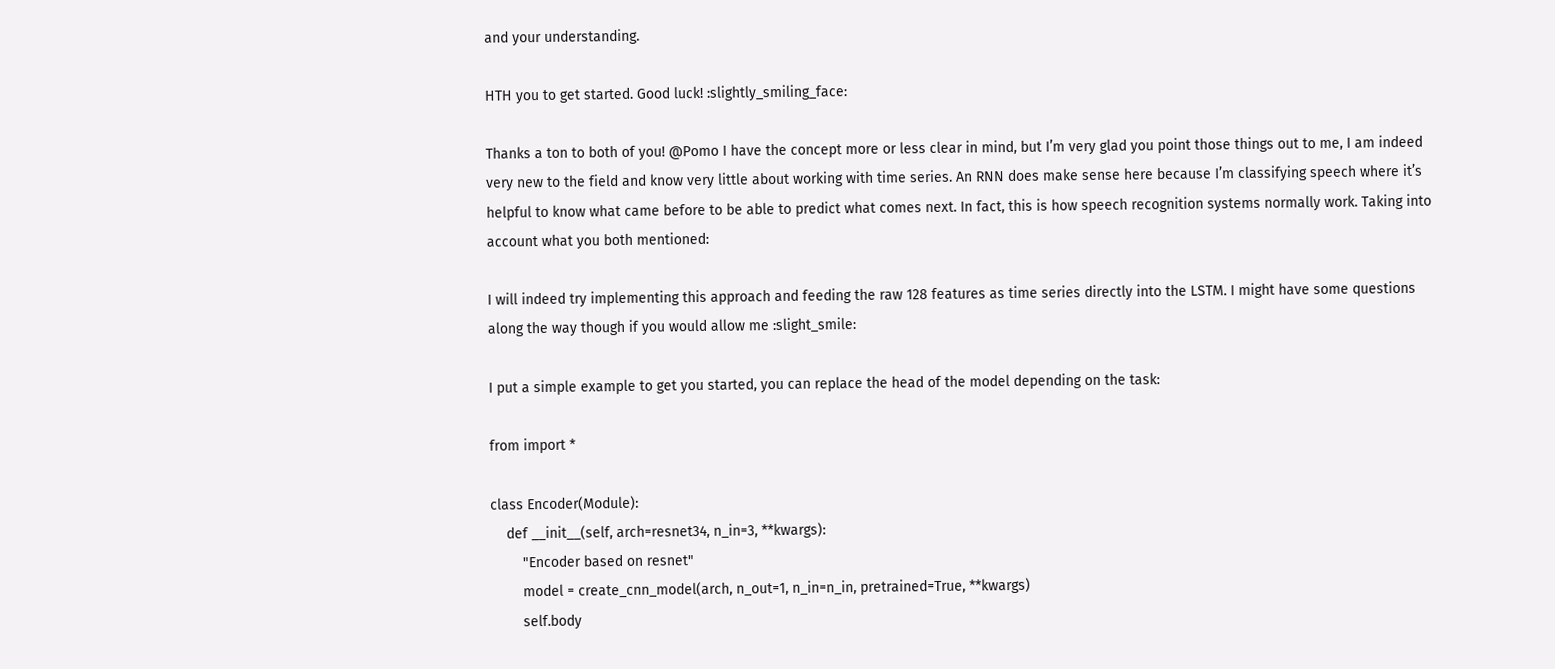and your understanding.

HTH you to get started. Good luck! :slightly_smiling_face:

Thanks a ton to both of you! @Pomo I have the concept more or less clear in mind, but I’m very glad you point those things out to me, I am indeed very new to the field and know very little about working with time series. An RNN does make sense here because I’m classifying speech where it’s helpful to know what came before to be able to predict what comes next. In fact, this is how speech recognition systems normally work. Taking into account what you both mentioned:

I will indeed try implementing this approach and feeding the raw 128 features as time series directly into the LSTM. I might have some questions along the way though if you would allow me :slight_smile:

I put a simple example to get you started, you can replace the head of the model depending on the task:

from import *

class Encoder(Module):
    def __init__(self, arch=resnet34, n_in=3, **kwargs):
        "Encoder based on resnet"
        model = create_cnn_model(arch, n_out=1, n_in=n_in, pretrained=True, **kwargs)
        self.body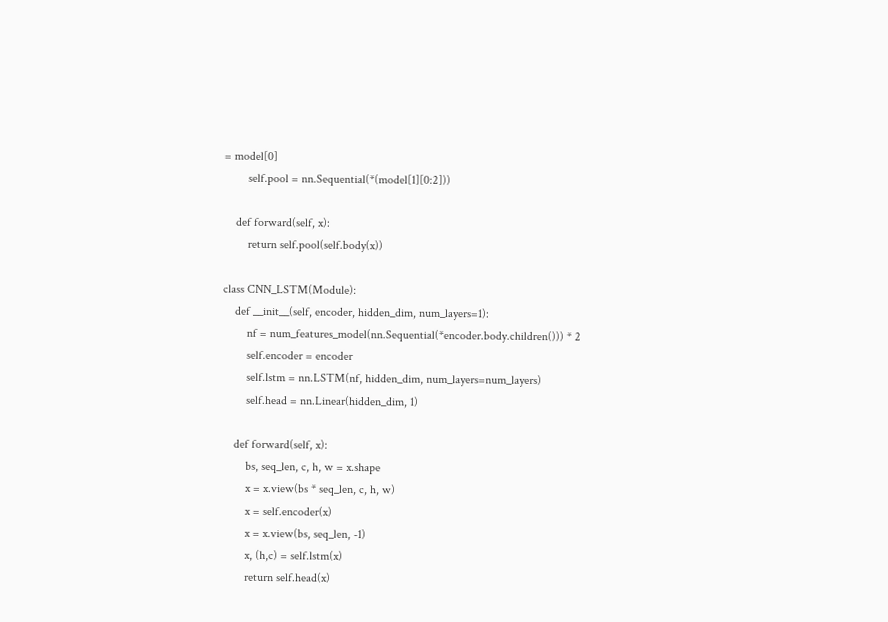= model[0]
        self.pool = nn.Sequential(*(model[1][0:2]))

    def forward(self, x):
        return self.pool(self.body(x))

class CNN_LSTM(Module):
    def __init__(self, encoder, hidden_dim, num_layers=1):
        nf = num_features_model(nn.Sequential(*encoder.body.children())) * 2
        self.encoder = encoder
        self.lstm = nn.LSTM(nf, hidden_dim, num_layers=num_layers)
        self.head = nn.Linear(hidden_dim, 1)

    def forward(self, x):
        bs, seq_len, c, h, w = x.shape
        x = x.view(bs * seq_len, c, h, w)
        x = self.encoder(x)
        x = x.view(bs, seq_len, -1)
        x, (h,c) = self.lstm(x)
        return self.head(x)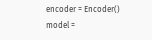encoder = Encoder()
model =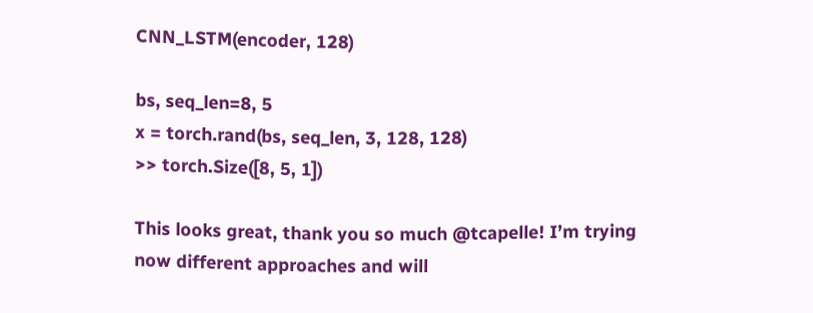CNN_LSTM(encoder, 128)

bs, seq_len=8, 5
x = torch.rand(bs, seq_len, 3, 128, 128)
>> torch.Size([8, 5, 1])

This looks great, thank you so much @tcapelle! I’m trying now different approaches and will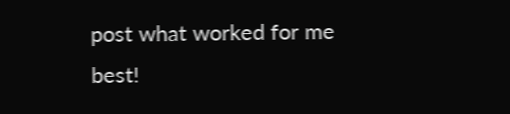post what worked for me best!